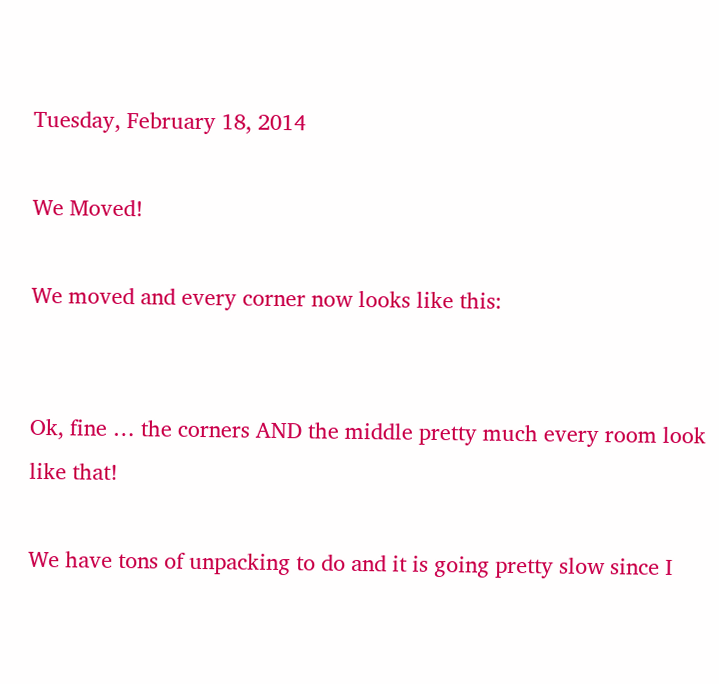Tuesday, February 18, 2014

We Moved!

We moved and every corner now looks like this:


Ok, fine … the corners AND the middle pretty much every room look like that!

We have tons of unpacking to do and it is going pretty slow since I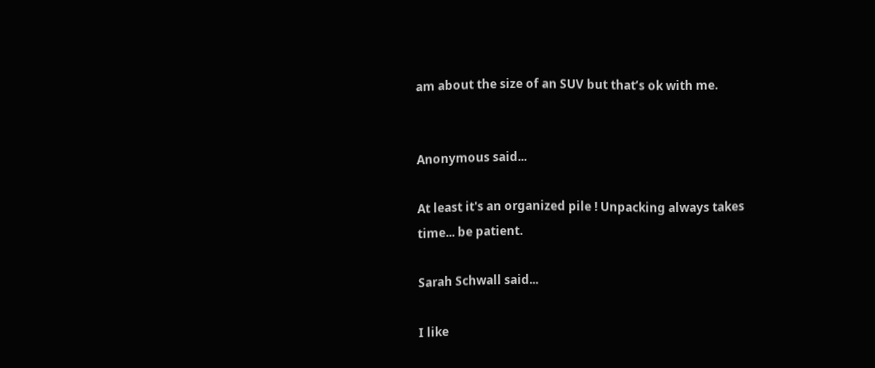am about the size of an SUV but that’s ok with me.


Anonymous said...

At least it's an organized pile ! Unpacking always takes time... be patient.

Sarah Schwall said...

I like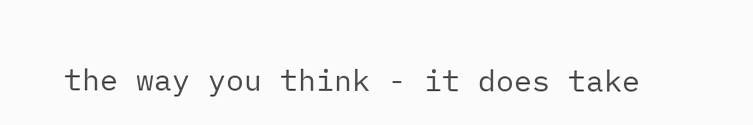the way you think - it does take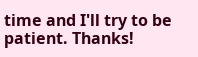time and I'll try to be patient. Thanks!